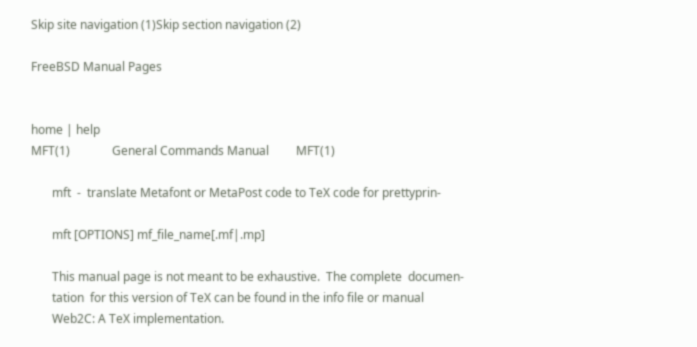Skip site navigation (1)Skip section navigation (2)

FreeBSD Manual Pages


home | help
MFT(1)              General Commands Manual         MFT(1)

       mft  -  translate Metafont or MetaPost code to TeX code for prettyprin-

       mft [OPTIONS] mf_file_name[.mf|.mp]

       This manual page is not meant to be exhaustive.  The complete  documen-
       tation  for this version of TeX can be found in the info file or manual
       Web2C: A TeX implementation.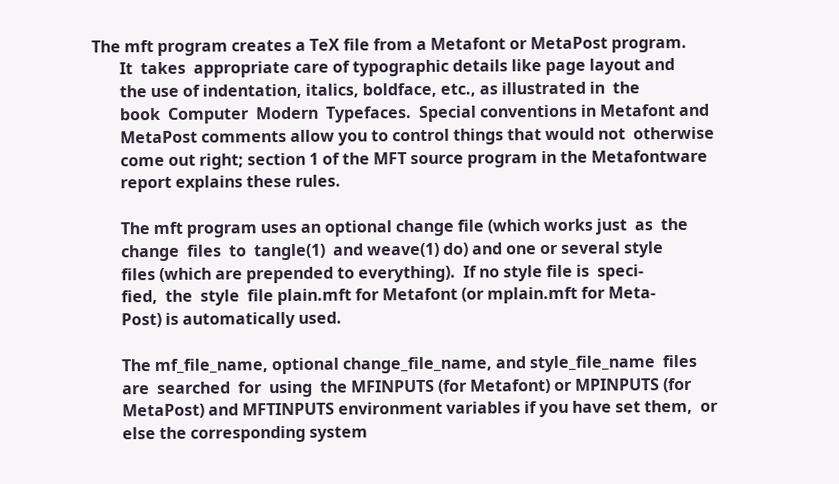The mft program creates a TeX file from a Metafont or MetaPost program.
       It  takes  appropriate care of typographic details like page layout and
       the use of indentation, italics, boldface, etc., as illustrated in  the
       book  Computer  Modern  Typefaces.  Special conventions in Metafont and
       MetaPost comments allow you to control things that would not  otherwise
       come out right; section 1 of the MFT source program in the Metafontware
       report explains these rules.

       The mft program uses an optional change file (which works just  as  the
       change  files  to  tangle(1)  and weave(1) do) and one or several style
       files (which are prepended to everything).  If no style file is  speci-
       fied,  the  style  file plain.mft for Metafont (or mplain.mft for Meta-
       Post) is automatically used.

       The mf_file_name, optional change_file_name, and style_file_name  files
       are  searched  for  using  the MFINPUTS (for Metafont) or MPINPUTS (for
       MetaPost) and MFTINPUTS environment variables if you have set them,  or
       else the corresponding system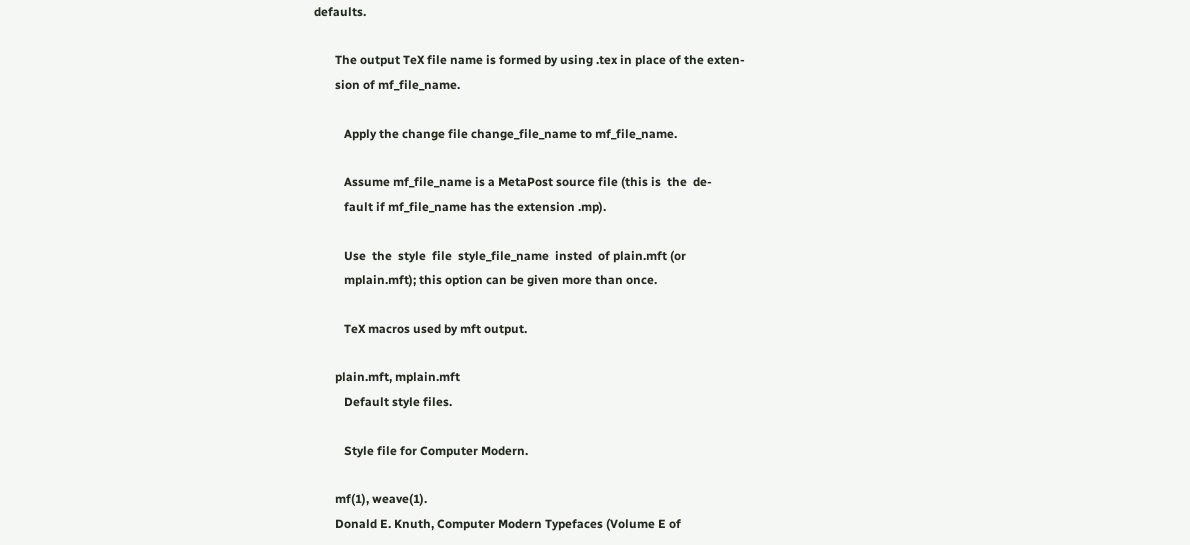defaults.

       The output TeX file name is formed by using .tex in place of the exten-
       sion of mf_file_name.

          Apply the change file change_file_name to mf_file_name.

          Assume mf_file_name is a MetaPost source file (this is  the  de-
          fault if mf_file_name has the extension .mp).

          Use  the  style  file  style_file_name  insted  of plain.mft (or
          mplain.mft); this option can be given more than once.

          TeX macros used by mft output.

       plain.mft, mplain.mft
          Default style files.

          Style file for Computer Modern.

       mf(1), weave(1).
       Donald E. Knuth, Computer Modern Typefaces (Volume E of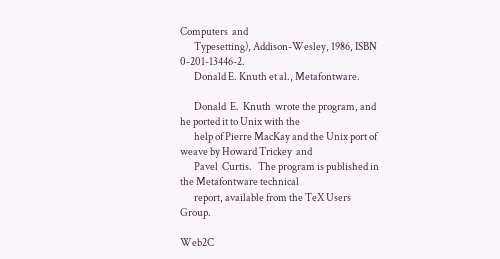Computers  and
       Typesetting), Addison-Wesley, 1986, ISBN 0-201-13446-2.
       Donald E. Knuth et al., Metafontware.

       Donald  E.  Knuth  wrote the program, and he ported it to Unix with the
       help of Pierre MacKay and the Unix port of weave by Howard Trickey  and
       Pavel  Curtis.   The program is published in the Metafontware technical
       report, available from the TeX Users Group.

Web2C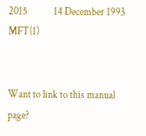2015             14 December 1993             MFT(1)


Want to link to this manual page?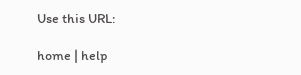Use this URL:

home | help